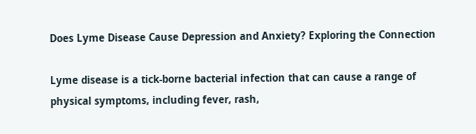Does Lyme Disease Cause Depression and Anxiety? Exploring the Connection

Lyme disease is a tick-borne bacterial infection that can cause a range of physical symptoms, including fever, rash,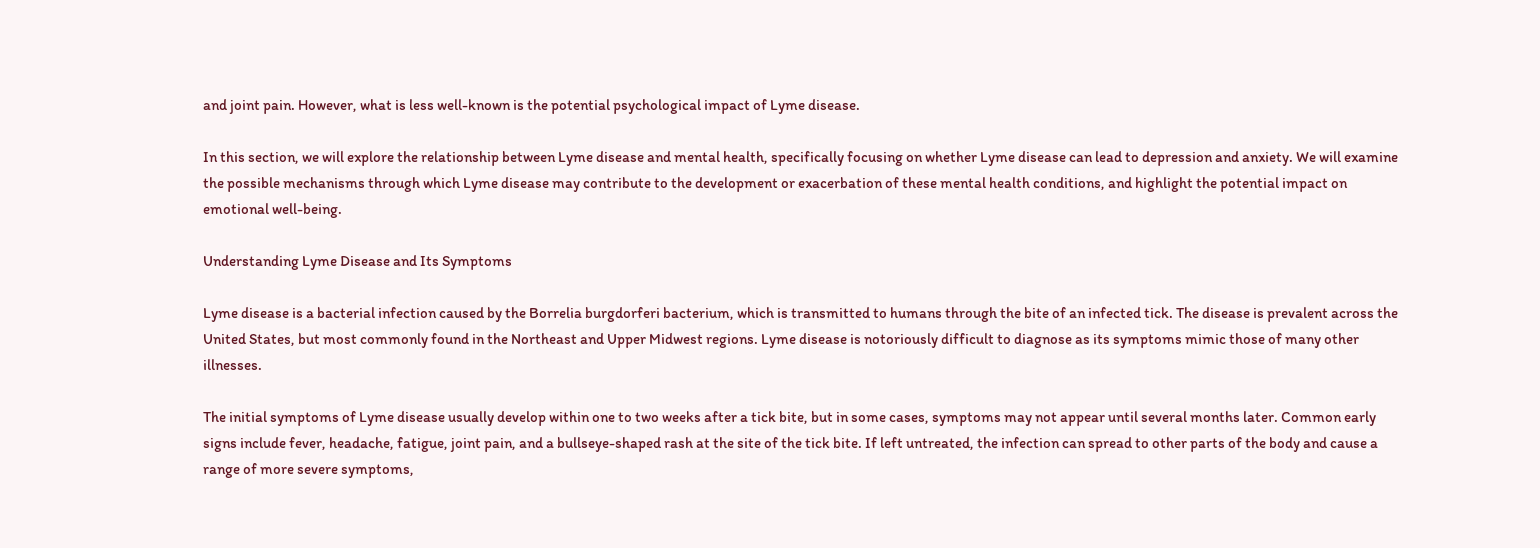and joint pain. However, what is less well-known is the potential psychological impact of Lyme disease.

In this section, we will explore the relationship between Lyme disease and mental health, specifically focusing on whether Lyme disease can lead to depression and anxiety. We will examine the possible mechanisms through which Lyme disease may contribute to the development or exacerbation of these mental health conditions, and highlight the potential impact on emotional well-being.

Understanding Lyme Disease and Its Symptoms

Lyme disease is a bacterial infection caused by the Borrelia burgdorferi bacterium, which is transmitted to humans through the bite of an infected tick. The disease is prevalent across the United States, but most commonly found in the Northeast and Upper Midwest regions. Lyme disease is notoriously difficult to diagnose as its symptoms mimic those of many other illnesses.

The initial symptoms of Lyme disease usually develop within one to two weeks after a tick bite, but in some cases, symptoms may not appear until several months later. Common early signs include fever, headache, fatigue, joint pain, and a bullseye-shaped rash at the site of the tick bite. If left untreated, the infection can spread to other parts of the body and cause a range of more severe symptoms,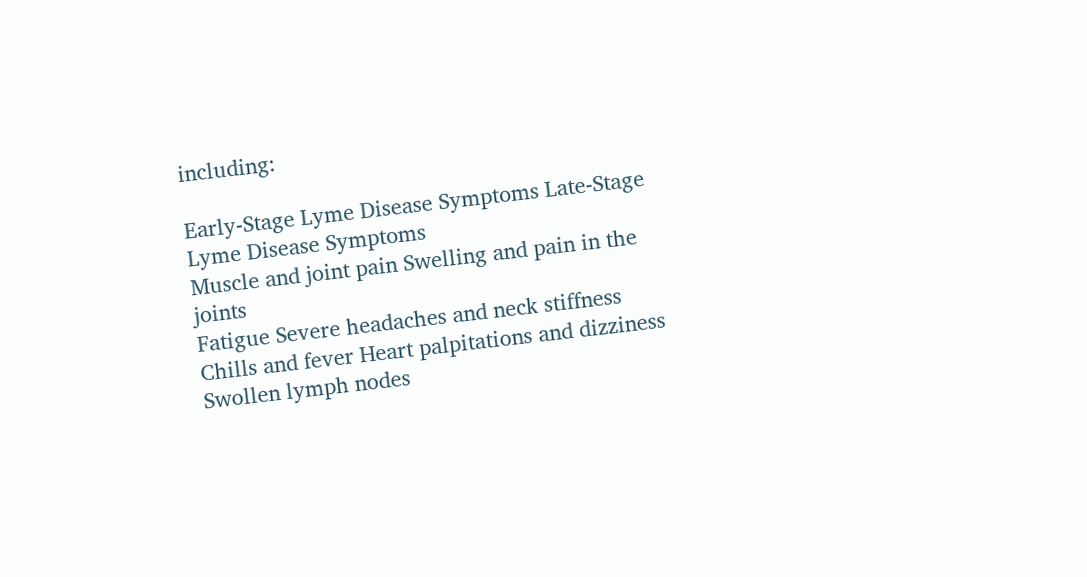including:

Early-Stage Lyme Disease Symptoms Late-Stage Lyme Disease Symptoms
Muscle and joint pain Swelling and pain in the joints
Fatigue Severe headaches and neck stiffness
Chills and fever Heart palpitations and dizziness
Swollen lymph nodes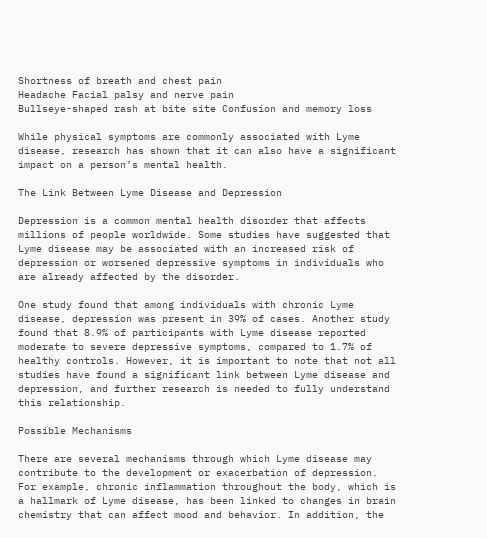Shortness of breath and chest pain
Headache Facial palsy and nerve pain
Bullseye-shaped rash at bite site Confusion and memory loss

While physical symptoms are commonly associated with Lyme disease, research has shown that it can also have a significant impact on a person’s mental health.

The Link Between Lyme Disease and Depression

Depression is a common mental health disorder that affects millions of people worldwide. Some studies have suggested that Lyme disease may be associated with an increased risk of depression or worsened depressive symptoms in individuals who are already affected by the disorder.

One study found that among individuals with chronic Lyme disease, depression was present in 39% of cases. Another study found that 8.9% of participants with Lyme disease reported moderate to severe depressive symptoms, compared to 1.7% of healthy controls. However, it is important to note that not all studies have found a significant link between Lyme disease and depression, and further research is needed to fully understand this relationship.

Possible Mechanisms

There are several mechanisms through which Lyme disease may contribute to the development or exacerbation of depression. For example, chronic inflammation throughout the body, which is a hallmark of Lyme disease, has been linked to changes in brain chemistry that can affect mood and behavior. In addition, the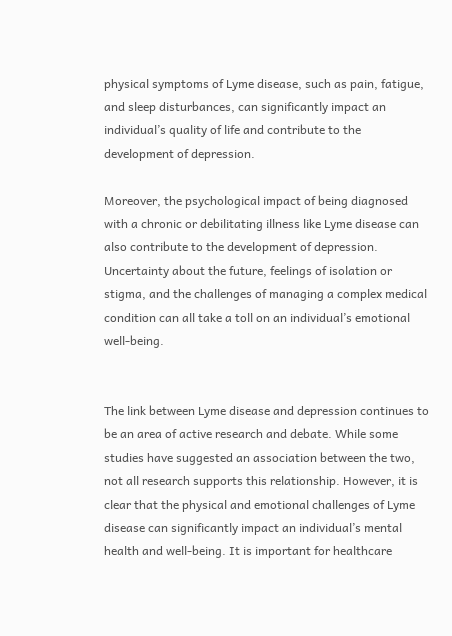physical symptoms of Lyme disease, such as pain, fatigue, and sleep disturbances, can significantly impact an individual’s quality of life and contribute to the development of depression.

Moreover, the psychological impact of being diagnosed with a chronic or debilitating illness like Lyme disease can also contribute to the development of depression. Uncertainty about the future, feelings of isolation or stigma, and the challenges of managing a complex medical condition can all take a toll on an individual’s emotional well-being.


The link between Lyme disease and depression continues to be an area of active research and debate. While some studies have suggested an association between the two, not all research supports this relationship. However, it is clear that the physical and emotional challenges of Lyme disease can significantly impact an individual’s mental health and well-being. It is important for healthcare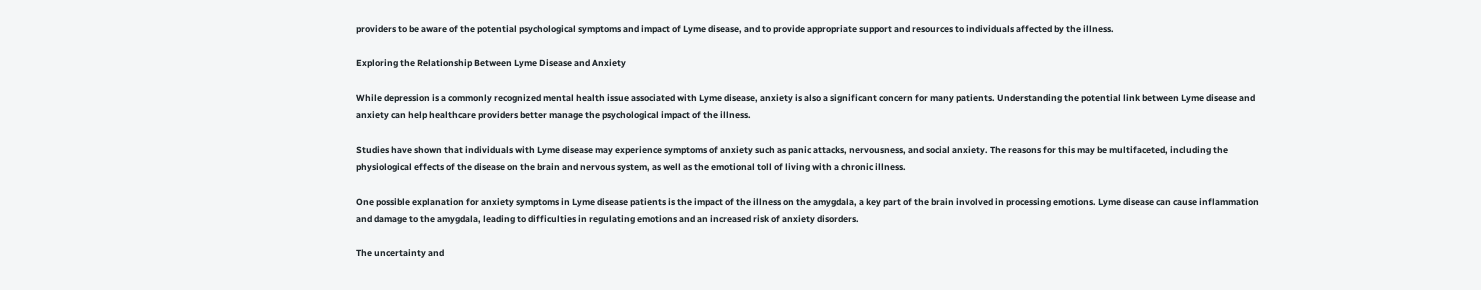providers to be aware of the potential psychological symptoms and impact of Lyme disease, and to provide appropriate support and resources to individuals affected by the illness.

Exploring the Relationship Between Lyme Disease and Anxiety

While depression is a commonly recognized mental health issue associated with Lyme disease, anxiety is also a significant concern for many patients. Understanding the potential link between Lyme disease and anxiety can help healthcare providers better manage the psychological impact of the illness.

Studies have shown that individuals with Lyme disease may experience symptoms of anxiety such as panic attacks, nervousness, and social anxiety. The reasons for this may be multifaceted, including the physiological effects of the disease on the brain and nervous system, as well as the emotional toll of living with a chronic illness.

One possible explanation for anxiety symptoms in Lyme disease patients is the impact of the illness on the amygdala, a key part of the brain involved in processing emotions. Lyme disease can cause inflammation and damage to the amygdala, leading to difficulties in regulating emotions and an increased risk of anxiety disorders.

The uncertainty and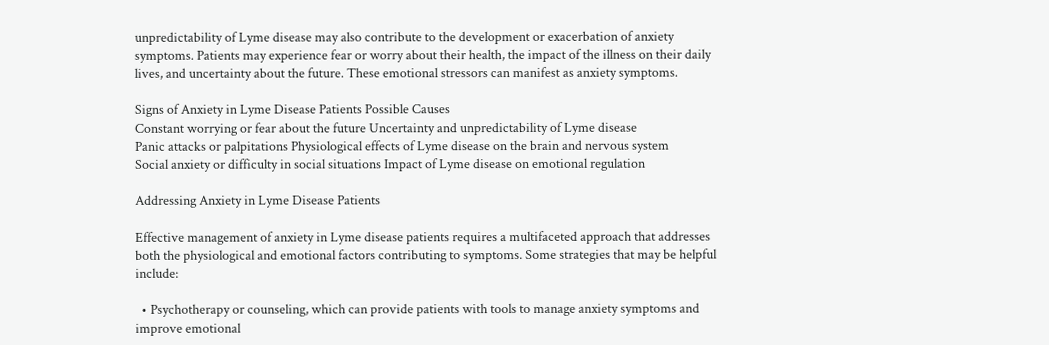unpredictability of Lyme disease may also contribute to the development or exacerbation of anxiety symptoms. Patients may experience fear or worry about their health, the impact of the illness on their daily lives, and uncertainty about the future. These emotional stressors can manifest as anxiety symptoms.

Signs of Anxiety in Lyme Disease Patients Possible Causes
Constant worrying or fear about the future Uncertainty and unpredictability of Lyme disease
Panic attacks or palpitations Physiological effects of Lyme disease on the brain and nervous system
Social anxiety or difficulty in social situations Impact of Lyme disease on emotional regulation

Addressing Anxiety in Lyme Disease Patients

Effective management of anxiety in Lyme disease patients requires a multifaceted approach that addresses both the physiological and emotional factors contributing to symptoms. Some strategies that may be helpful include:

  • Psychotherapy or counseling, which can provide patients with tools to manage anxiety symptoms and improve emotional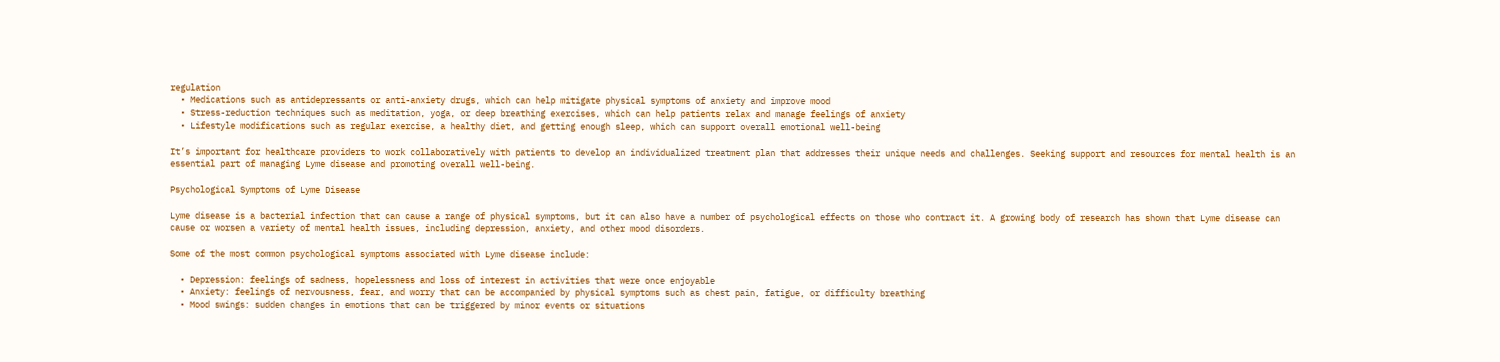regulation
  • Medications such as antidepressants or anti-anxiety drugs, which can help mitigate physical symptoms of anxiety and improve mood
  • Stress-reduction techniques such as meditation, yoga, or deep breathing exercises, which can help patients relax and manage feelings of anxiety
  • Lifestyle modifications such as regular exercise, a healthy diet, and getting enough sleep, which can support overall emotional well-being

It’s important for healthcare providers to work collaboratively with patients to develop an individualized treatment plan that addresses their unique needs and challenges. Seeking support and resources for mental health is an essential part of managing Lyme disease and promoting overall well-being.

Psychological Symptoms of Lyme Disease

Lyme disease is a bacterial infection that can cause a range of physical symptoms, but it can also have a number of psychological effects on those who contract it. A growing body of research has shown that Lyme disease can cause or worsen a variety of mental health issues, including depression, anxiety, and other mood disorders.

Some of the most common psychological symptoms associated with Lyme disease include:

  • Depression: feelings of sadness, hopelessness and loss of interest in activities that were once enjoyable
  • Anxiety: feelings of nervousness, fear, and worry that can be accompanied by physical symptoms such as chest pain, fatigue, or difficulty breathing
  • Mood swings: sudden changes in emotions that can be triggered by minor events or situations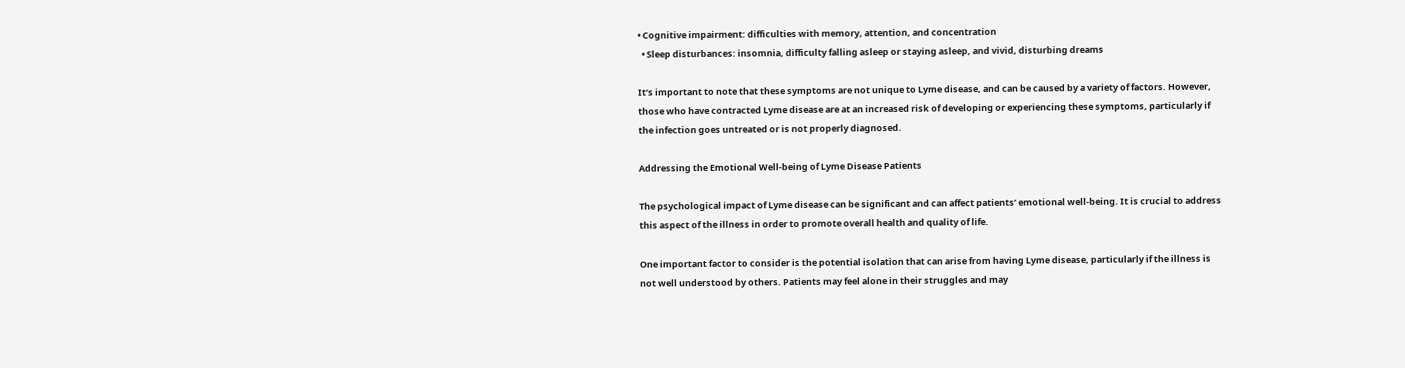• Cognitive impairment: difficulties with memory, attention, and concentration
  • Sleep disturbances: insomnia, difficulty falling asleep or staying asleep, and vivid, disturbing dreams

It’s important to note that these symptoms are not unique to Lyme disease, and can be caused by a variety of factors. However, those who have contracted Lyme disease are at an increased risk of developing or experiencing these symptoms, particularly if the infection goes untreated or is not properly diagnosed.

Addressing the Emotional Well-being of Lyme Disease Patients

The psychological impact of Lyme disease can be significant and can affect patients’ emotional well-being. It is crucial to address this aspect of the illness in order to promote overall health and quality of life.

One important factor to consider is the potential isolation that can arise from having Lyme disease, particularly if the illness is not well understood by others. Patients may feel alone in their struggles and may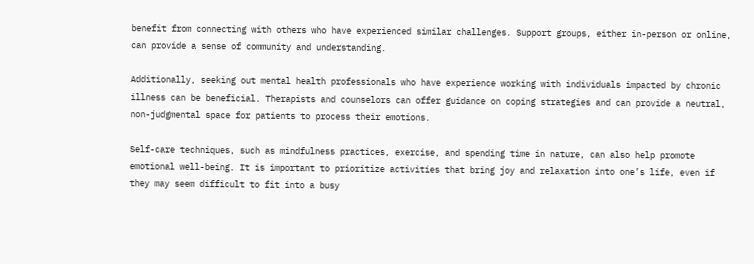benefit from connecting with others who have experienced similar challenges. Support groups, either in-person or online, can provide a sense of community and understanding.

Additionally, seeking out mental health professionals who have experience working with individuals impacted by chronic illness can be beneficial. Therapists and counselors can offer guidance on coping strategies and can provide a neutral, non-judgmental space for patients to process their emotions.

Self-care techniques, such as mindfulness practices, exercise, and spending time in nature, can also help promote emotional well-being. It is important to prioritize activities that bring joy and relaxation into one’s life, even if they may seem difficult to fit into a busy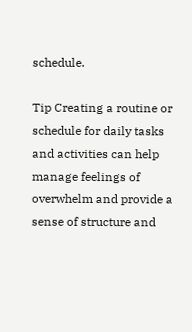schedule.

Tip Creating a routine or schedule for daily tasks and activities can help manage feelings of overwhelm and provide a sense of structure and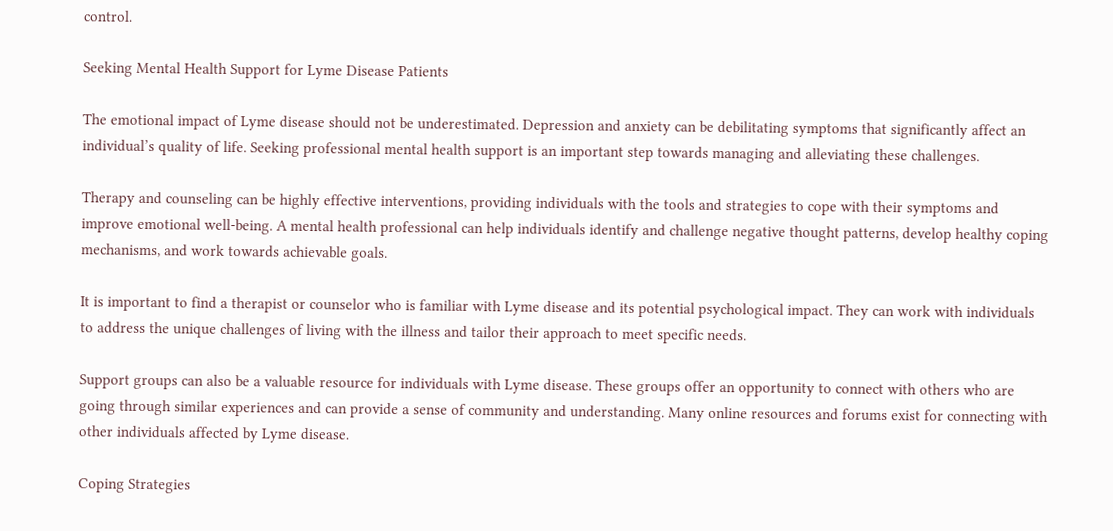control.

Seeking Mental Health Support for Lyme Disease Patients

The emotional impact of Lyme disease should not be underestimated. Depression and anxiety can be debilitating symptoms that significantly affect an individual’s quality of life. Seeking professional mental health support is an important step towards managing and alleviating these challenges.

Therapy and counseling can be highly effective interventions, providing individuals with the tools and strategies to cope with their symptoms and improve emotional well-being. A mental health professional can help individuals identify and challenge negative thought patterns, develop healthy coping mechanisms, and work towards achievable goals.

It is important to find a therapist or counselor who is familiar with Lyme disease and its potential psychological impact. They can work with individuals to address the unique challenges of living with the illness and tailor their approach to meet specific needs.

Support groups can also be a valuable resource for individuals with Lyme disease. These groups offer an opportunity to connect with others who are going through similar experiences and can provide a sense of community and understanding. Many online resources and forums exist for connecting with other individuals affected by Lyme disease.

Coping Strategies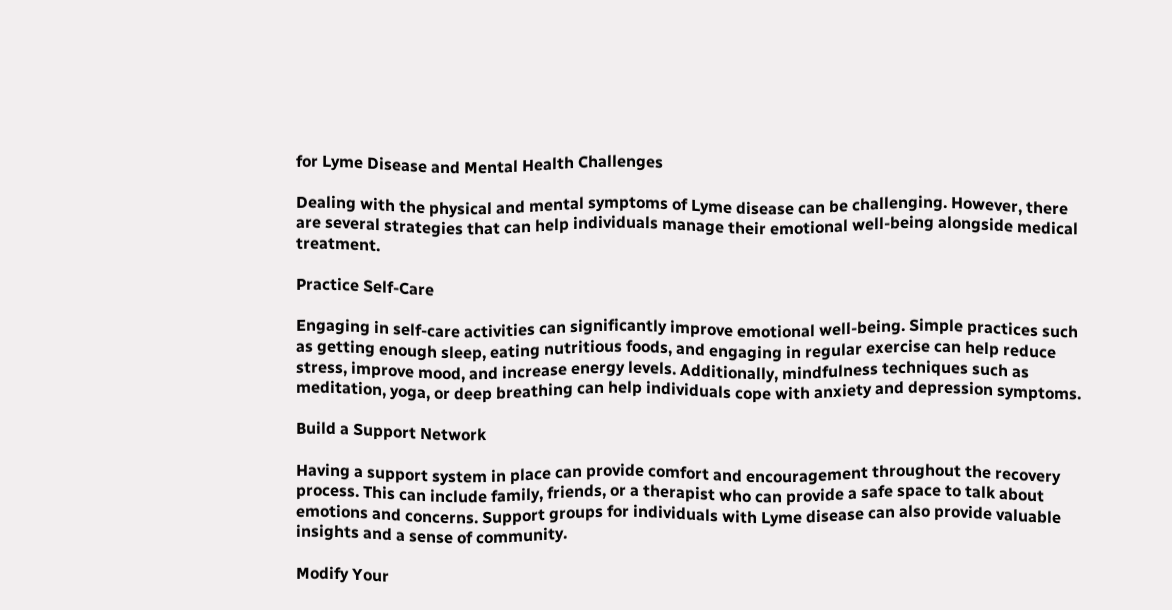for Lyme Disease and Mental Health Challenges

Dealing with the physical and mental symptoms of Lyme disease can be challenging. However, there are several strategies that can help individuals manage their emotional well-being alongside medical treatment.

Practice Self-Care

Engaging in self-care activities can significantly improve emotional well-being. Simple practices such as getting enough sleep, eating nutritious foods, and engaging in regular exercise can help reduce stress, improve mood, and increase energy levels. Additionally, mindfulness techniques such as meditation, yoga, or deep breathing can help individuals cope with anxiety and depression symptoms.

Build a Support Network

Having a support system in place can provide comfort and encouragement throughout the recovery process. This can include family, friends, or a therapist who can provide a safe space to talk about emotions and concerns. Support groups for individuals with Lyme disease can also provide valuable insights and a sense of community.

Modify Your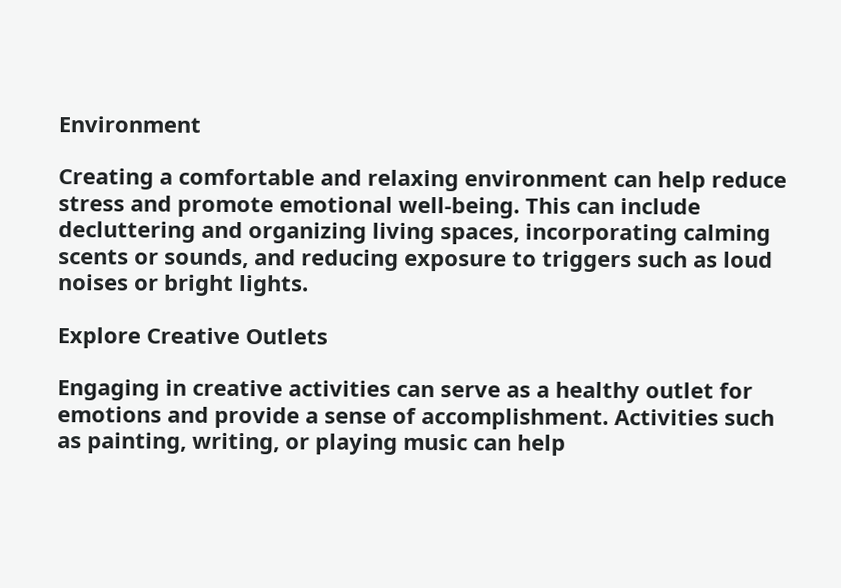Environment

Creating a comfortable and relaxing environment can help reduce stress and promote emotional well-being. This can include decluttering and organizing living spaces, incorporating calming scents or sounds, and reducing exposure to triggers such as loud noises or bright lights.

Explore Creative Outlets

Engaging in creative activities can serve as a healthy outlet for emotions and provide a sense of accomplishment. Activities such as painting, writing, or playing music can help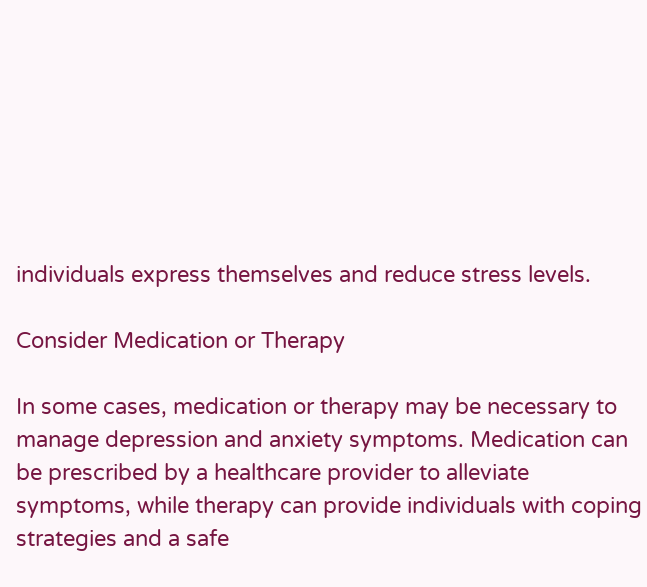individuals express themselves and reduce stress levels.

Consider Medication or Therapy

In some cases, medication or therapy may be necessary to manage depression and anxiety symptoms. Medication can be prescribed by a healthcare provider to alleviate symptoms, while therapy can provide individuals with coping strategies and a safe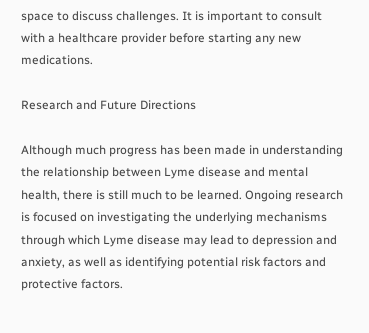space to discuss challenges. It is important to consult with a healthcare provider before starting any new medications.

Research and Future Directions

Although much progress has been made in understanding the relationship between Lyme disease and mental health, there is still much to be learned. Ongoing research is focused on investigating the underlying mechanisms through which Lyme disease may lead to depression and anxiety, as well as identifying potential risk factors and protective factors.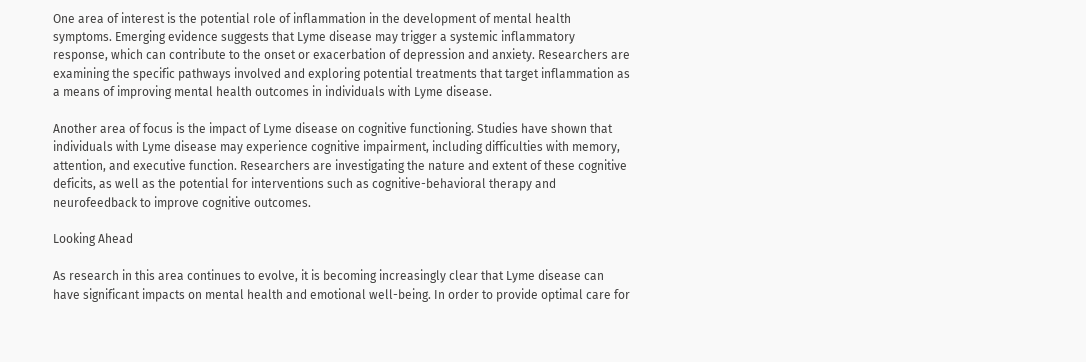One area of interest is the potential role of inflammation in the development of mental health symptoms. Emerging evidence suggests that Lyme disease may trigger a systemic inflammatory response, which can contribute to the onset or exacerbation of depression and anxiety. Researchers are examining the specific pathways involved and exploring potential treatments that target inflammation as a means of improving mental health outcomes in individuals with Lyme disease.

Another area of focus is the impact of Lyme disease on cognitive functioning. Studies have shown that individuals with Lyme disease may experience cognitive impairment, including difficulties with memory, attention, and executive function. Researchers are investigating the nature and extent of these cognitive deficits, as well as the potential for interventions such as cognitive-behavioral therapy and neurofeedback to improve cognitive outcomes.

Looking Ahead

As research in this area continues to evolve, it is becoming increasingly clear that Lyme disease can have significant impacts on mental health and emotional well-being. In order to provide optimal care for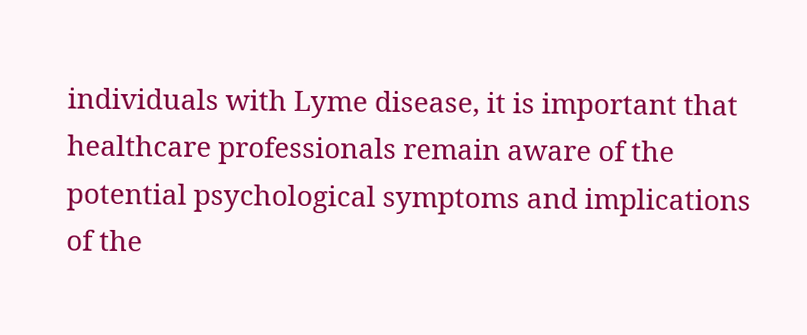individuals with Lyme disease, it is important that healthcare professionals remain aware of the potential psychological symptoms and implications of the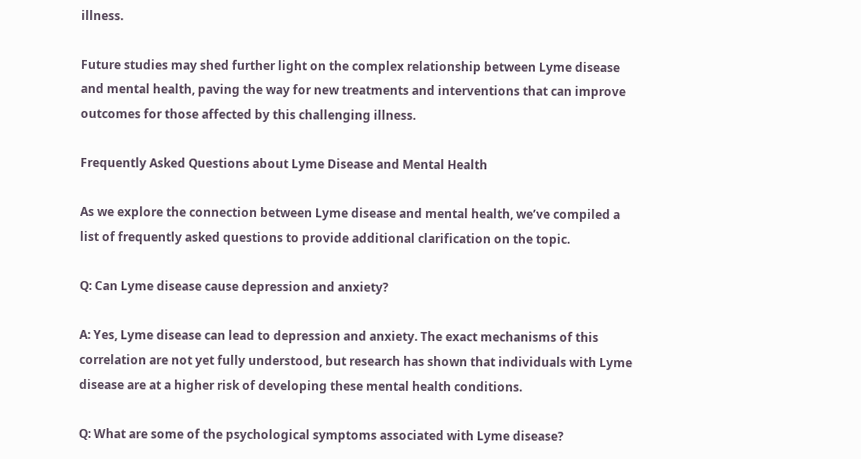illness.

Future studies may shed further light on the complex relationship between Lyme disease and mental health, paving the way for new treatments and interventions that can improve outcomes for those affected by this challenging illness.

Frequently Asked Questions about Lyme Disease and Mental Health

As we explore the connection between Lyme disease and mental health, we’ve compiled a list of frequently asked questions to provide additional clarification on the topic.

Q: Can Lyme disease cause depression and anxiety?

A: Yes, Lyme disease can lead to depression and anxiety. The exact mechanisms of this correlation are not yet fully understood, but research has shown that individuals with Lyme disease are at a higher risk of developing these mental health conditions.

Q: What are some of the psychological symptoms associated with Lyme disease?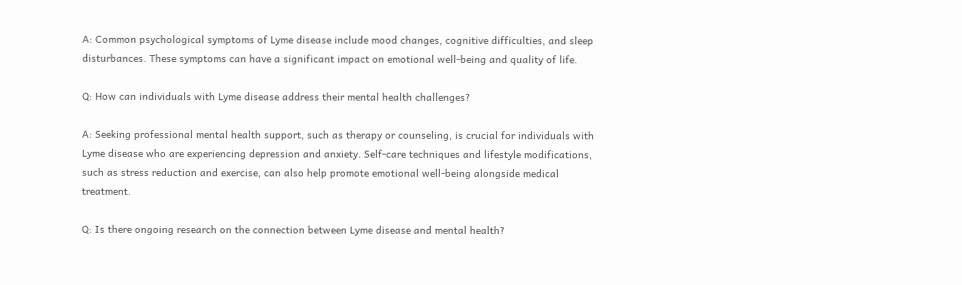A: Common psychological symptoms of Lyme disease include mood changes, cognitive difficulties, and sleep disturbances. These symptoms can have a significant impact on emotional well-being and quality of life.

Q: How can individuals with Lyme disease address their mental health challenges?

A: Seeking professional mental health support, such as therapy or counseling, is crucial for individuals with Lyme disease who are experiencing depression and anxiety. Self-care techniques and lifestyle modifications, such as stress reduction and exercise, can also help promote emotional well-being alongside medical treatment.

Q: Is there ongoing research on the connection between Lyme disease and mental health?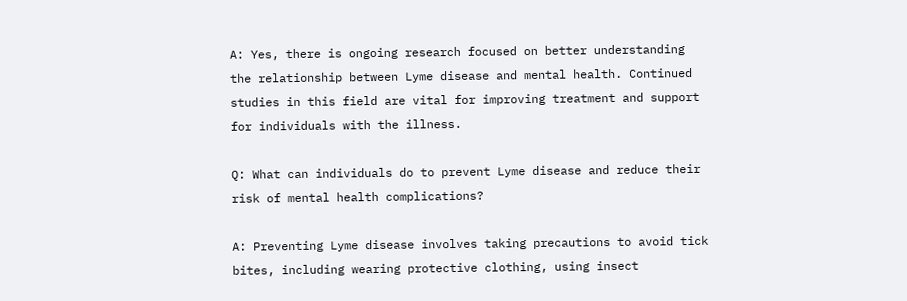A: Yes, there is ongoing research focused on better understanding the relationship between Lyme disease and mental health. Continued studies in this field are vital for improving treatment and support for individuals with the illness.

Q: What can individuals do to prevent Lyme disease and reduce their risk of mental health complications?

A: Preventing Lyme disease involves taking precautions to avoid tick bites, including wearing protective clothing, using insect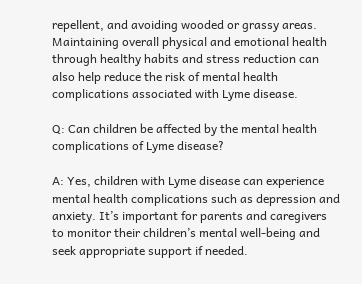repellent, and avoiding wooded or grassy areas. Maintaining overall physical and emotional health through healthy habits and stress reduction can also help reduce the risk of mental health complications associated with Lyme disease.

Q: Can children be affected by the mental health complications of Lyme disease?

A: Yes, children with Lyme disease can experience mental health complications such as depression and anxiety. It’s important for parents and caregivers to monitor their children’s mental well-being and seek appropriate support if needed.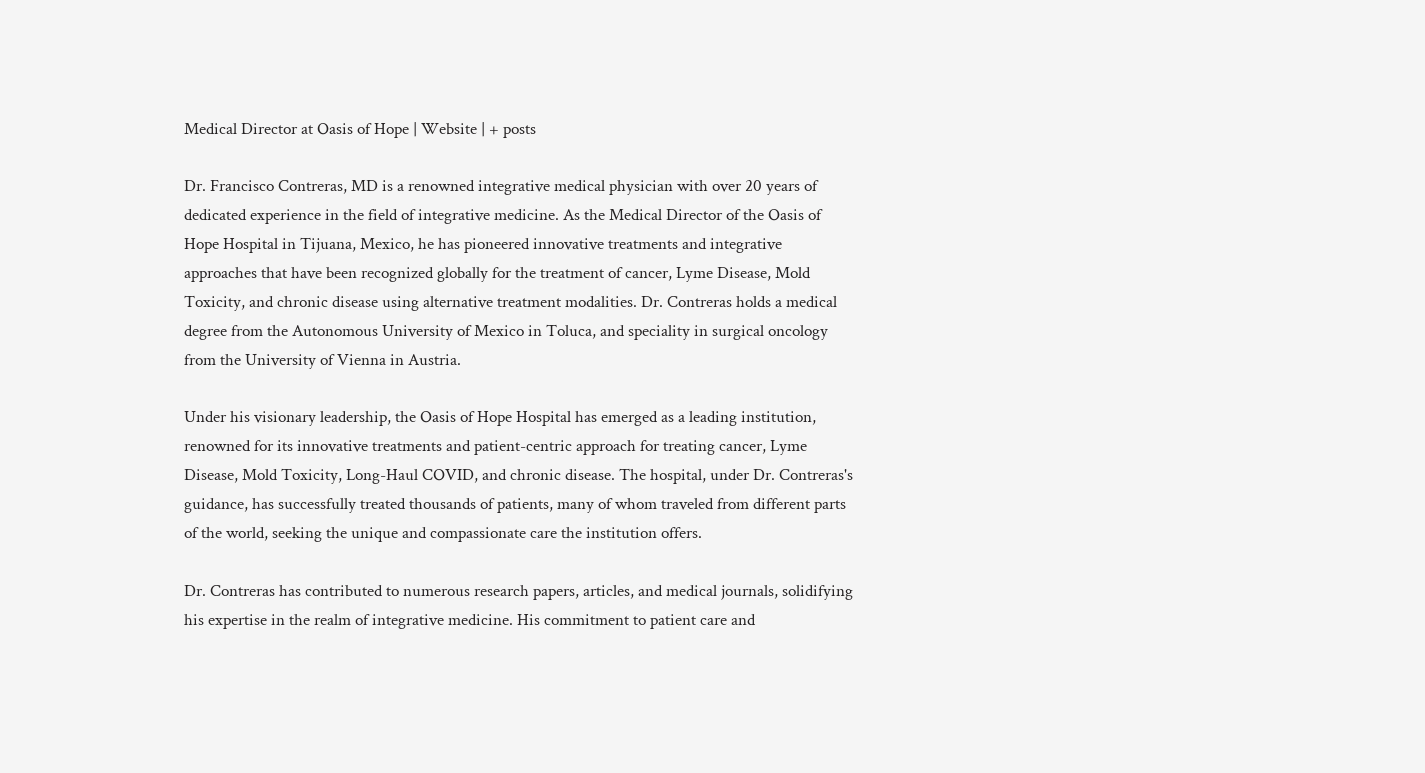Medical Director at Oasis of Hope | Website | + posts

Dr. Francisco Contreras, MD is a renowned integrative medical physician with over 20 years of dedicated experience in the field of integrative medicine. As the Medical Director of the Oasis of Hope Hospital in Tijuana, Mexico, he has pioneered innovative treatments and integrative approaches that have been recognized globally for the treatment of cancer, Lyme Disease, Mold Toxicity, and chronic disease using alternative treatment modalities. Dr. Contreras holds a medical degree from the Autonomous University of Mexico in Toluca, and speciality in surgical oncology from the University of Vienna in Austria.

Under his visionary leadership, the Oasis of Hope Hospital has emerged as a leading institution, renowned for its innovative treatments and patient-centric approach for treating cancer, Lyme Disease, Mold Toxicity, Long-Haul COVID, and chronic disease. The hospital, under Dr. Contreras's guidance, has successfully treated thousands of patients, many of whom traveled from different parts of the world, seeking the unique and compassionate care the institution offers.

Dr. Contreras has contributed to numerous research papers, articles, and medical journals, solidifying his expertise in the realm of integrative medicine. His commitment to patient care and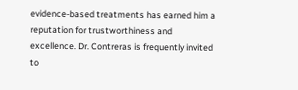evidence-based treatments has earned him a reputation for trustworthiness and excellence. Dr. Contreras is frequently invited to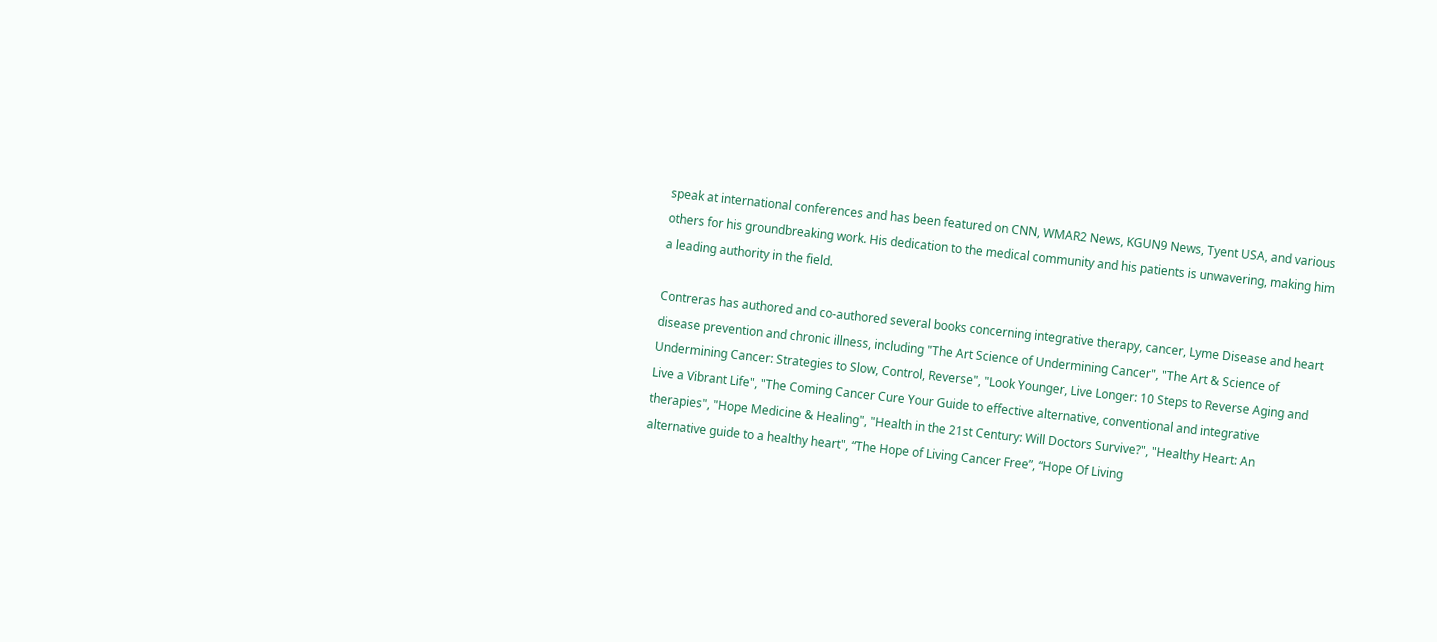speak at international conferences and has been featured on CNN, WMAR2 News, KGUN9 News, Tyent USA, and various others for his groundbreaking work. His dedication to the medical community and his patients is unwavering, making him a leading authority in the field.

Contreras has authored and co-authored several books concerning integrative therapy, cancer, Lyme Disease and heart disease prevention and chronic illness, including "The Art Science of Undermining Cancer", "The Art & Science of Undermining Cancer: Strategies to Slow, Control, Reverse", "Look Younger, Live Longer: 10 Steps to Reverse Aging and Live a Vibrant Life", "The Coming Cancer Cure Your Guide to effective alternative, conventional and integrative therapies", "Hope Medicine & Healing", "Health in the 21st Century: Will Doctors Survive?", "Healthy Heart: An alternative guide to a healthy heart", “The Hope of Living Cancer Free”, “Hope Of Living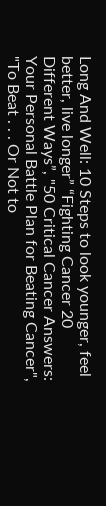Long And Well: 10 Steps to look younger, feel better, live longer” “Fighting Cancer 20 Different Ways”, "50 Critical Cancer Answers: Your Personal Battle Plan for Beating Cancer", "To Beat . . . Or Not to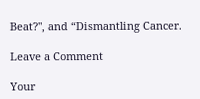Beat?", and “Dismantling Cancer.

Leave a Comment

Your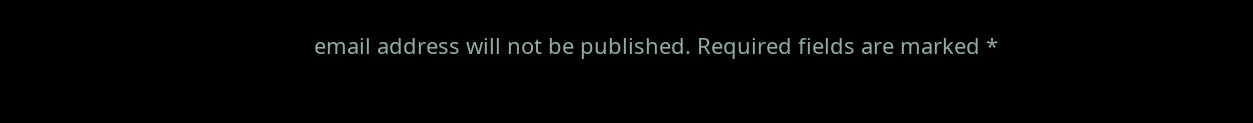email address will not be published. Required fields are marked *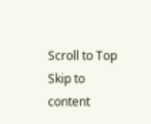Scroll to Top
Skip to content